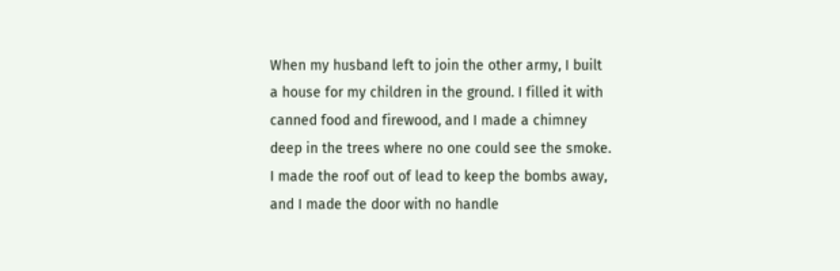When my husband left to join the other army, I built a house for my children in the ground. I filled it with canned food and firewood, and I made a chimney deep in the trees where no one could see the smoke. I made the roof out of lead to keep the bombs away, and I made the door with no handle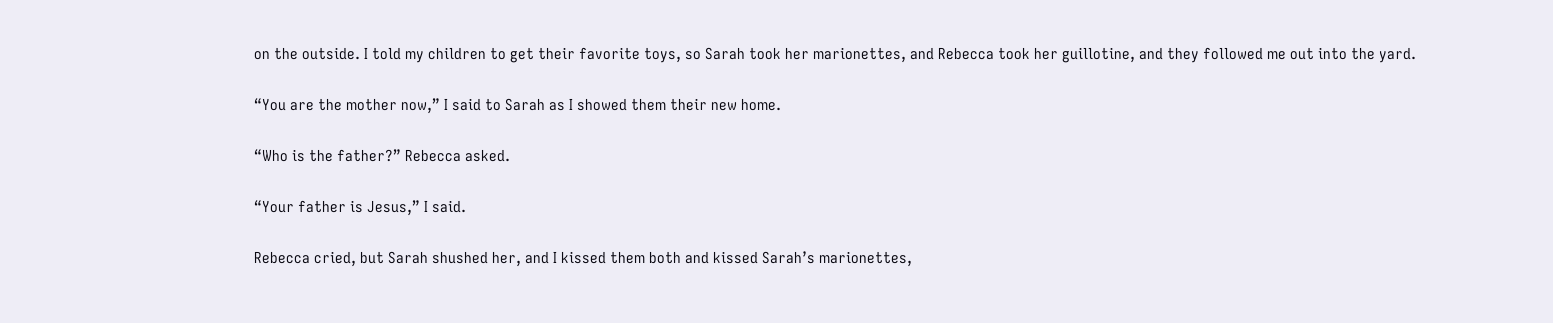on the outside. I told my children to get their favorite toys, so Sarah took her marionettes, and Rebecca took her guillotine, and they followed me out into the yard.

“You are the mother now,” I said to Sarah as I showed them their new home.

“Who is the father?” Rebecca asked.

“Your father is Jesus,” I said.

Rebecca cried, but Sarah shushed her, and I kissed them both and kissed Sarah’s marionettes,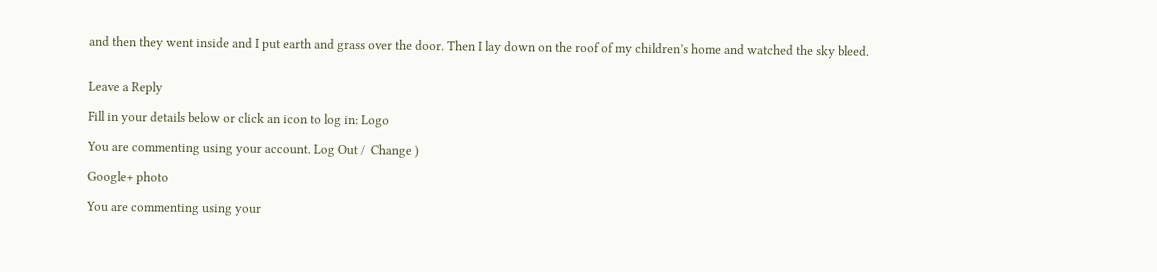and then they went inside and I put earth and grass over the door. Then I lay down on the roof of my children’s home and watched the sky bleed.


Leave a Reply

Fill in your details below or click an icon to log in: Logo

You are commenting using your account. Log Out /  Change )

Google+ photo

You are commenting using your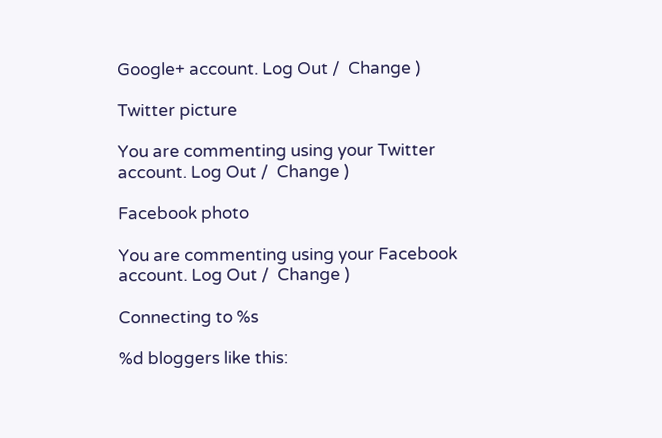Google+ account. Log Out /  Change )

Twitter picture

You are commenting using your Twitter account. Log Out /  Change )

Facebook photo

You are commenting using your Facebook account. Log Out /  Change )

Connecting to %s

%d bloggers like this: